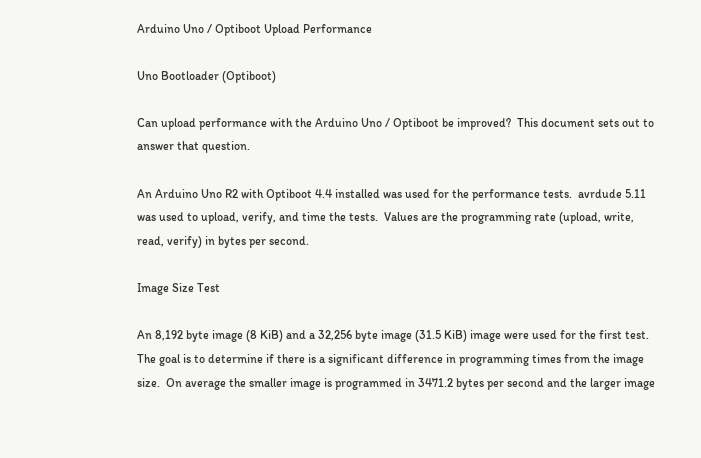Arduino Uno / Optiboot Upload Performance

Uno Bootloader (Optiboot)

Can upload performance with the Arduino Uno / Optiboot be improved?  This document sets out to answer that question.

An Arduino Uno R2 with Optiboot 4.4 installed was used for the performance tests.  avrdude 5.11 was used to upload, verify, and time the tests.  Values are the programming rate (upload, write, read, verify) in bytes per second.

Image Size Test

An 8,192 byte image (8 KiB) and a 32,256 byte image (31.5 KiB) image were used for the first test.  The goal is to determine if there is a significant difference in programming times from the image size.  On average the smaller image is programmed in 3471.2 bytes per second and the larger image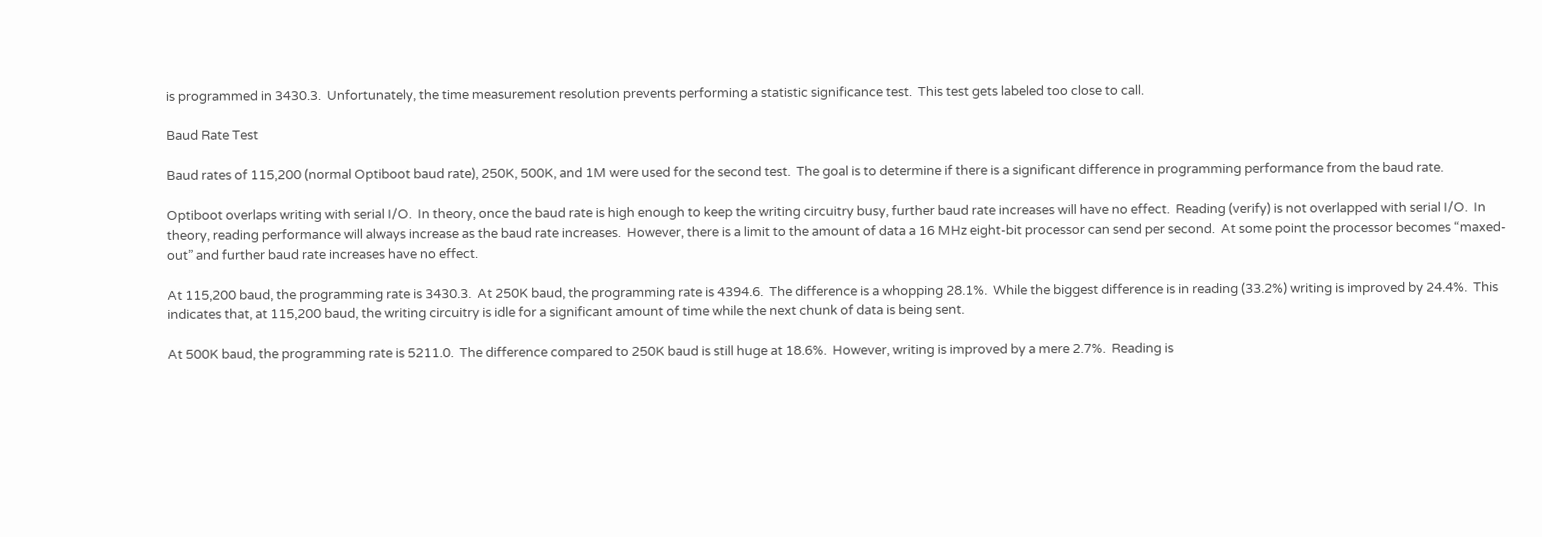is programmed in 3430.3.  Unfortunately, the time measurement resolution prevents performing a statistic significance test.  This test gets labeled too close to call.

Baud Rate Test

Baud rates of 115,200 (normal Optiboot baud rate), 250K, 500K, and 1M were used for the second test.  The goal is to determine if there is a significant difference in programming performance from the baud rate.

Optiboot overlaps writing with serial I/O.  In theory, once the baud rate is high enough to keep the writing circuitry busy, further baud rate increases will have no effect.  Reading (verify) is not overlapped with serial I/O.  In theory, reading performance will always increase as the baud rate increases.  However, there is a limit to the amount of data a 16 MHz eight-bit processor can send per second.  At some point the processor becomes “maxed-out” and further baud rate increases have no effect.

At 115,200 baud, the programming rate is 3430.3.  At 250K baud, the programming rate is 4394.6.  The difference is a whopping 28.1%.  While the biggest difference is in reading (33.2%) writing is improved by 24.4%.  This indicates that, at 115,200 baud, the writing circuitry is idle for a significant amount of time while the next chunk of data is being sent.

At 500K baud, the programming rate is 5211.0.  The difference compared to 250K baud is still huge at 18.6%.  However, writing is improved by a mere 2.7%.  Reading is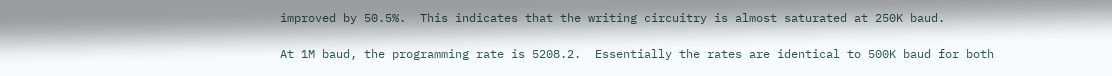improved by 50.5%.  This indicates that the writing circuitry is almost saturated at 250K baud.

At 1M baud, the programming rate is 5208.2.  Essentially the rates are identical to 500K baud for both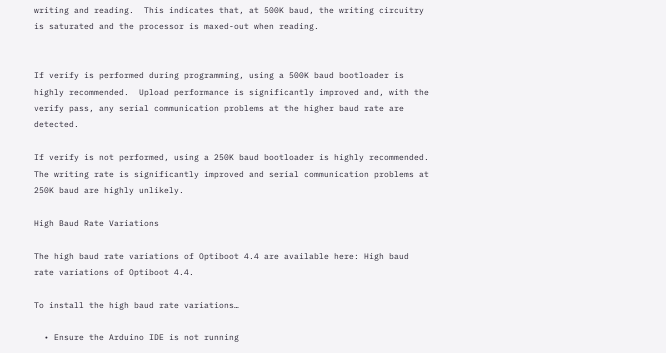writing and reading.  This indicates that, at 500K baud, the writing circuitry is saturated and the processor is maxed-out when reading.


If verify is performed during programming, using a 500K baud bootloader is highly recommended.  Upload performance is significantly improved and, with the verify pass, any serial communication problems at the higher baud rate are detected.

If verify is not performed, using a 250K baud bootloader is highly recommended.  The writing rate is significantly improved and serial communication problems at 250K baud are highly unlikely.

High Baud Rate Variations

The high baud rate variations of Optiboot 4.4 are available here: High baud rate variations of Optiboot 4.4.

To install the high baud rate variations…

  • Ensure the Arduino IDE is not running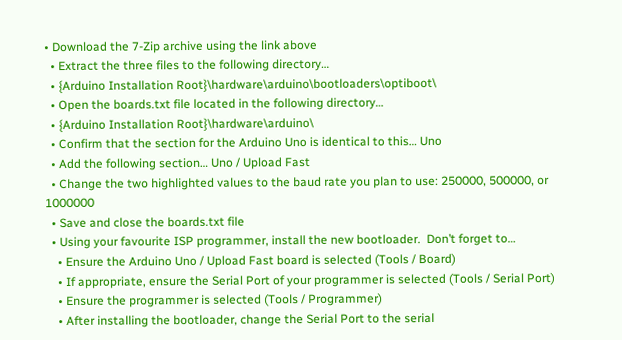• Download the 7-Zip archive using the link above
  • Extract the three files to the following directory…
  • {Arduino Installation Root}\hardware\arduino\bootloaders\optiboot\
  • Open the boards.txt file located in the following directory…
  • {Arduino Installation Root}\hardware\arduino\
  • Confirm that the section for the Arduino Uno is identical to this… Uno
  • Add the following section… Uno / Upload Fast
  • Change the two highlighted values to the baud rate you plan to use: 250000, 500000, or 1000000
  • Save and close the boards.txt file
  • Using your favourite ISP programmer, install the new bootloader.  Don’t forget to…
    • Ensure the Arduino Uno / Upload Fast board is selected (Tools / Board)
    • If appropriate, ensure the Serial Port of your programmer is selected (Tools / Serial Port)
    • Ensure the programmer is selected (Tools / Programmer)
    • After installing the bootloader, change the Serial Port to the serial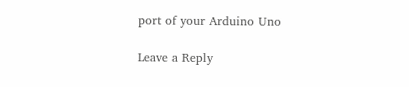port of your Arduino Uno

Leave a Reply